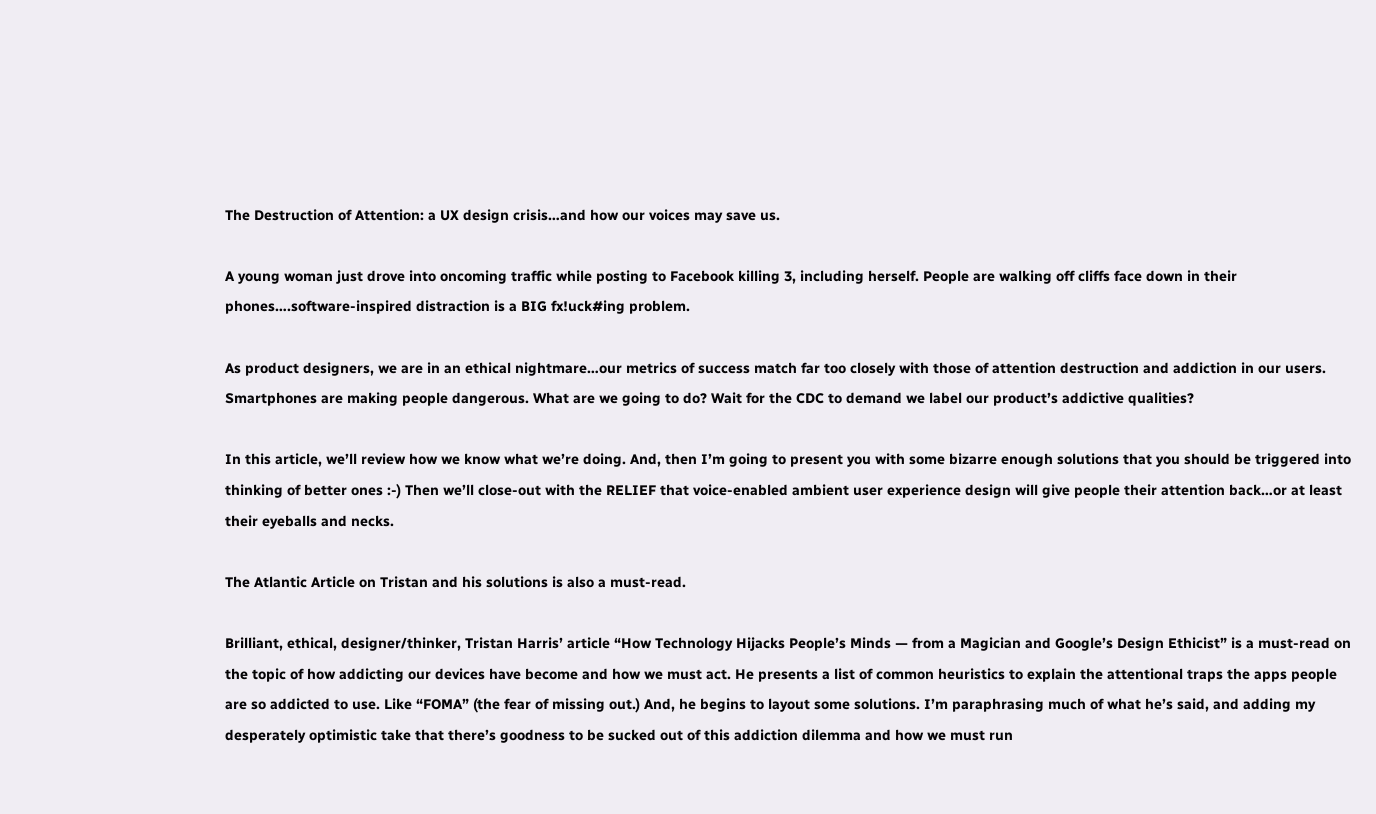The Destruction of Attention: a UX design crisis…and how our voices may save us.

A young woman just drove into oncoming traffic while posting to Facebook killing 3, including herself. People are walking off cliffs face down in their phones….software-inspired distraction is a BIG fx!uck#ing problem.

As product designers, we are in an ethical nightmare…our metrics of success match far too closely with those of attention destruction and addiction in our users. Smartphones are making people dangerous. What are we going to do? Wait for the CDC to demand we label our product’s addictive qualities?

In this article, we’ll review how we know what we’re doing. And, then I’m going to present you with some bizarre enough solutions that you should be triggered into thinking of better ones :-) Then we’ll close-out with the RELIEF that voice-enabled ambient user experience design will give people their attention back…or at least their eyeballs and necks.

The Atlantic Article on Tristan and his solutions is also a must-read.

Brilliant, ethical, designer/thinker, Tristan Harris’ article “How Technology Hijacks People’s Minds — from a Magician and Google’s Design Ethicist” is a must-read on the topic of how addicting our devices have become and how we must act. He presents a list of common heuristics to explain the attentional traps the apps people are so addicted to use. Like “FOMA” (the fear of missing out.) And, he begins to layout some solutions. I’m paraphrasing much of what he’s said, and adding my desperately optimistic take that there’s goodness to be sucked out of this addiction dilemma and how we must run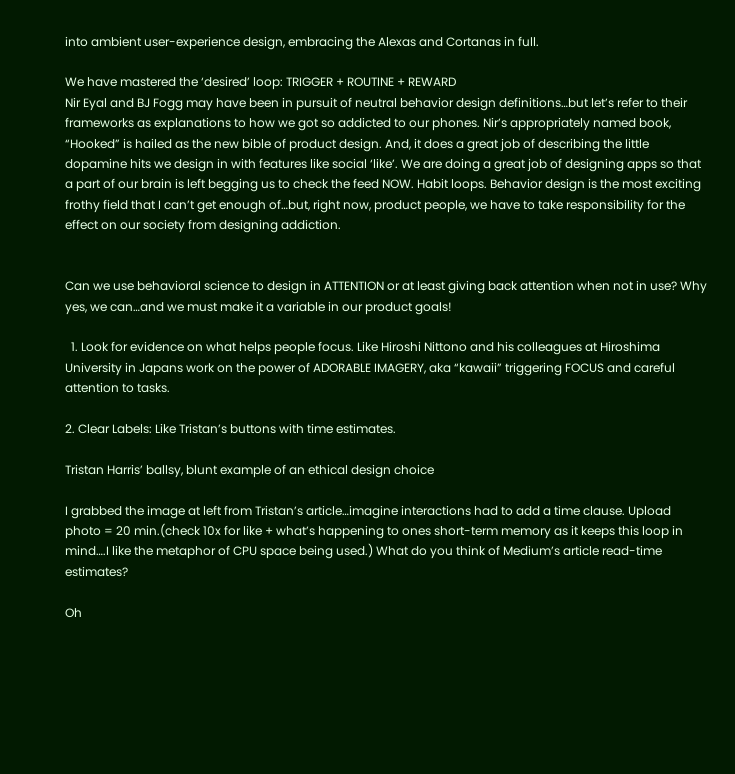into ambient user-experience design, embracing the Alexas and Cortanas in full.

We have mastered the ‘desired’ loop: TRIGGER + ROUTINE + REWARD
Nir Eyal and BJ Fogg may have been in pursuit of neutral behavior design definitions…but let’s refer to their frameworks as explanations to how we got so addicted to our phones. Nir’s appropriately named book, “Hooked” is hailed as the new bible of product design. And, it does a great job of describing the little dopamine hits we design in with features like social ‘like’. We are doing a great job of designing apps so that a part of our brain is left begging us to check the feed NOW. Habit loops. Behavior design is the most exciting frothy field that I can’t get enough of…but, right now, product people, we have to take responsibility for the effect on our society from designing addiction.


Can we use behavioral science to design in ATTENTION or at least giving back attention when not in use? Why yes, we can…and we must make it a variable in our product goals!

  1. Look for evidence on what helps people focus. Like Hiroshi Nittono and his colleagues at Hiroshima University in Japans work on the power of ADORABLE IMAGERY, aka “kawaii” triggering FOCUS and careful attention to tasks.

2. Clear Labels: Like Tristan’s buttons with time estimates.

Tristan Harris’ ballsy, blunt example of an ethical design choice

I grabbed the image at left from Tristan’s article…imagine interactions had to add a time clause. Upload photo = 20 min.(check 10x for like + what’s happening to ones short-term memory as it keeps this loop in mind….I like the metaphor of CPU space being used.) What do you think of Medium’s article read-time estimates?

Oh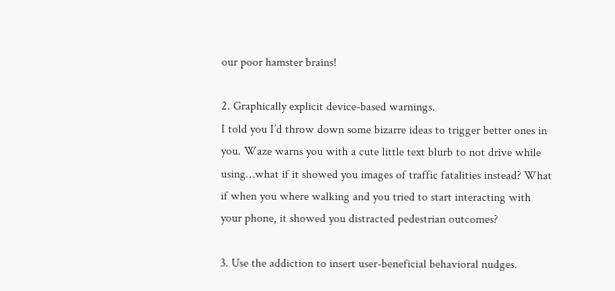our poor hamster brains!

2. Graphically explicit device-based warnings.
I told you I’d throw down some bizarre ideas to trigger better ones in you. Waze warns you with a cute little text blurb to not drive while using…what if it showed you images of traffic fatalities instead? What if when you where walking and you tried to start interacting with your phone, it showed you distracted pedestrian outcomes?

3. Use the addiction to insert user-beneficial behavioral nudges.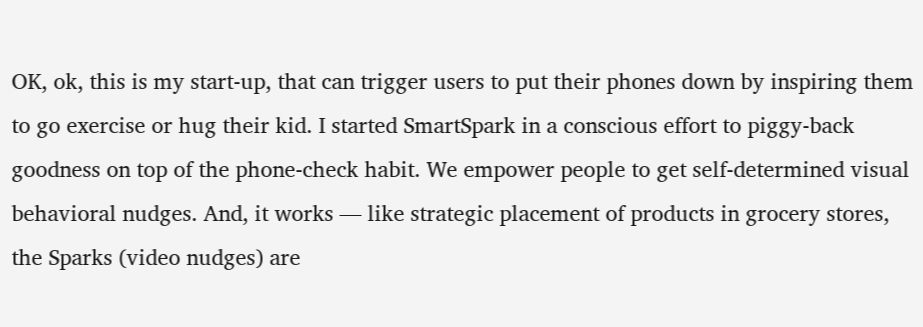OK, ok, this is my start-up, that can trigger users to put their phones down by inspiring them to go exercise or hug their kid. I started SmartSpark in a conscious effort to piggy-back goodness on top of the phone-check habit. We empower people to get self-determined visual behavioral nudges. And, it works — like strategic placement of products in grocery stores, the Sparks (video nudges) are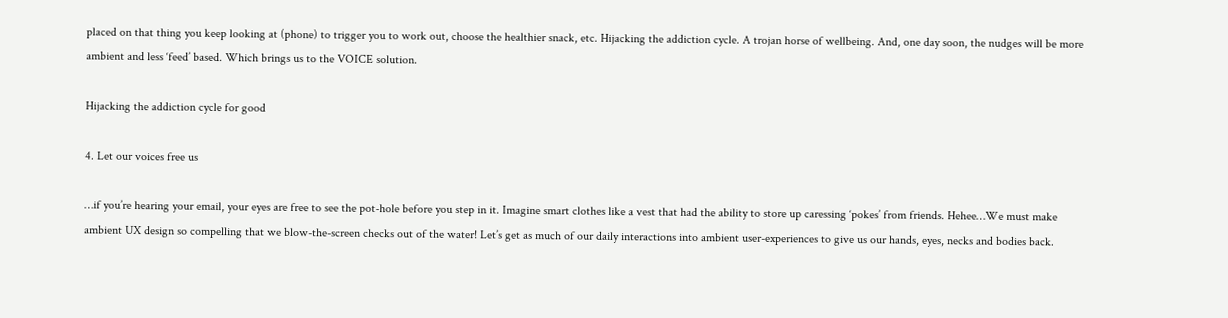placed on that thing you keep looking at (phone) to trigger you to work out, choose the healthier snack, etc. Hijacking the addiction cycle. A trojan horse of wellbeing. And, one day soon, the nudges will be more ambient and less ‘feed’ based. Which brings us to the VOICE solution.

Hijacking the addiction cycle for good

4. Let our voices free us

…if you’re hearing your email, your eyes are free to see the pot-hole before you step in it. Imagine smart clothes like a vest that had the ability to store up caressing ‘pokes’ from friends. Hehee…We must make ambient UX design so compelling that we blow-the-screen checks out of the water! Let’s get as much of our daily interactions into ambient user-experiences to give us our hands, eyes, necks and bodies back.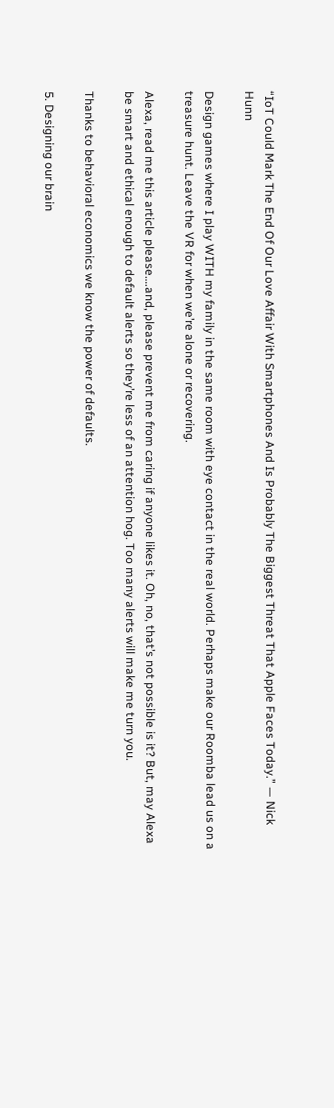“IoT Could Mark The End Of Our Love Affair With Smartphones And Is Probably The Biggest Threat That Apple Faces Today.” — Nick Hunn

Design games where I play WITH my family in the same room with eye contact in the real world. Perhaps make our Roomba lead us on a treasure hunt. Leave the VR for when we’re alone or recovering.

Alexa, read me this article please….and, please prevent me from caring if anyone likes it. Oh, no, that’s not possible is it? But, may Alexa be smart and ethical enough to default alerts so they’re less of an attention hog. Too many alerts will make me turn you.

Thanks to behavioral economics we know the power of defaults.

5. Designing our brain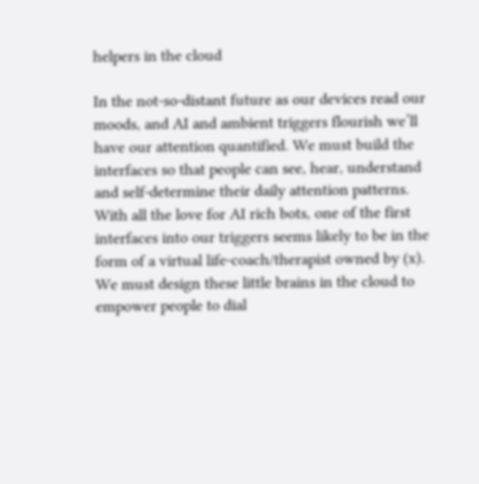helpers in the cloud

In the not-so-distant future as our devices read our moods, and AI and ambient triggers flourish we’ll have our attention quantified. We must build the interfaces so that people can see, hear, understand and self-determine their daily attention patterns. With all the love for AI rich bots, one of the first interfaces into our triggers seems likely to be in the form of a virtual life-coach/therapist owned by (x). We must design these little brains in the cloud to empower people to dial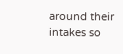around their intakes so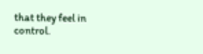that they feel in control.